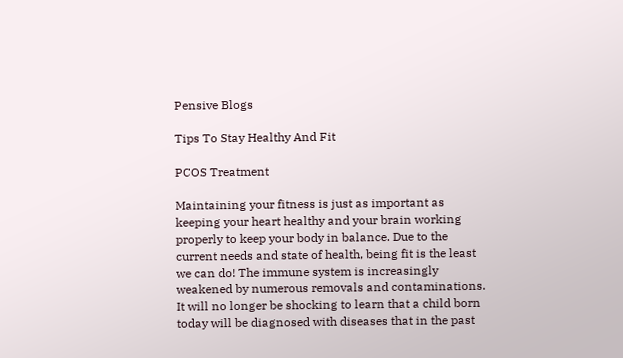Pensive Blogs

Tips To Stay Healthy And Fit

PCOS Treatment

Maintaining your fitness is just as important as keeping your heart healthy and your brain working properly to keep your body in balance. Due to the current needs and state of health, being fit is the least we can do! The immune system is increasingly weakened by numerous removals and contaminations. It will no longer be shocking to learn that a child born today will be diagnosed with diseases that in the past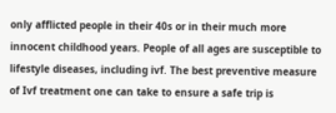only afflicted people in their 40s or in their much more innocent childhood years. People of all ages are susceptible to lifestyle diseases, including ivf. The best preventive measure of Ivf treatment one can take to ensure a safe trip is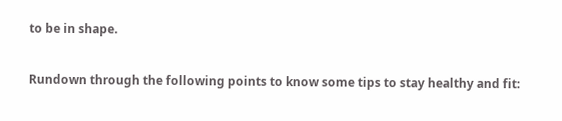to be in shape.

Rundown through the following points to know some tips to stay healthy and fit: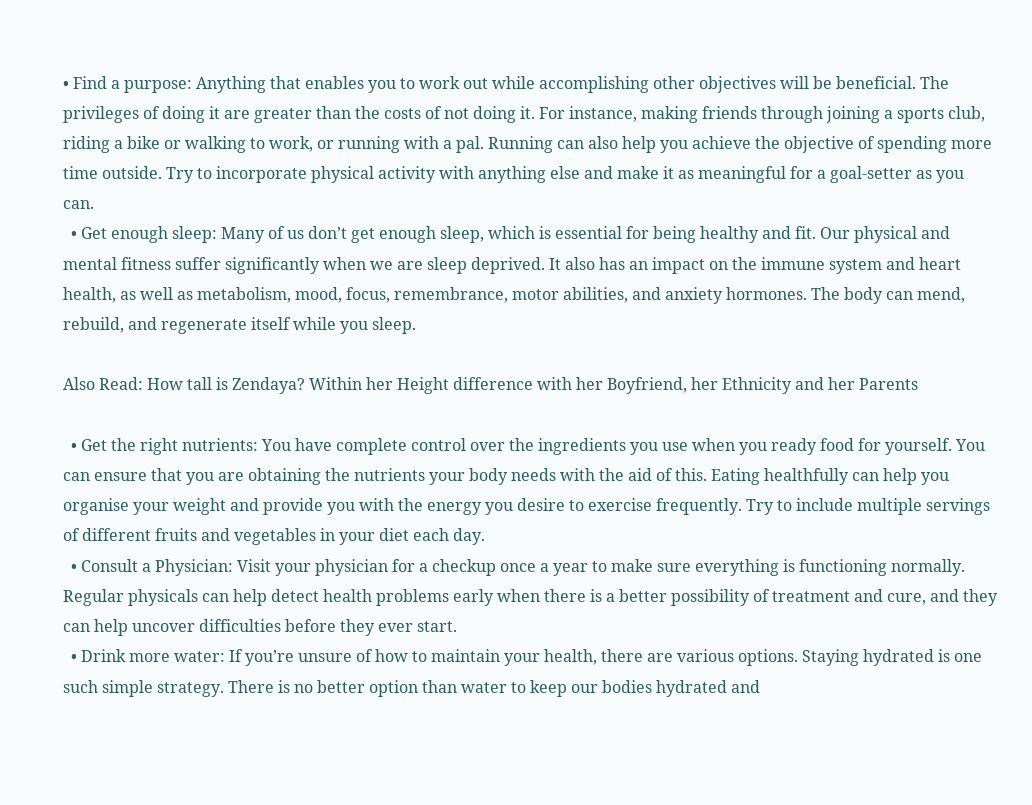• Find a purpose: Anything that enables you to work out while accomplishing other objectives will be beneficial. The privileges of doing it are greater than the costs of not doing it. For instance, making friends through joining a sports club, riding a bike or walking to work, or running with a pal. Running can also help you achieve the objective of spending more time outside. Try to incorporate physical activity with anything else and make it as meaningful for a goal-setter as you can.
  • Get enough sleep: Many of us don’t get enough sleep, which is essential for being healthy and fit. Our physical and mental fitness suffer significantly when we are sleep deprived. It also has an impact on the immune system and heart health, as well as metabolism, mood, focus, remembrance, motor abilities, and anxiety hormones. The body can mend, rebuild, and regenerate itself while you sleep.

Also Read: How tall is Zendaya? Within her Height difference with her Boyfriend, her Ethnicity and her Parents

  • Get the right nutrients: You have complete control over the ingredients you use when you ready food for yourself. You can ensure that you are obtaining the nutrients your body needs with the aid of this. Eating healthfully can help you organise your weight and provide you with the energy you desire to exercise frequently. Try to include multiple servings of different fruits and vegetables in your diet each day.
  • Consult a Physician: Visit your physician for a checkup once a year to make sure everything is functioning normally. Regular physicals can help detect health problems early when there is a better possibility of treatment and cure, and they can help uncover difficulties before they ever start.
  • Drink more water: If you’re unsure of how to maintain your health, there are various options. Staying hydrated is one such simple strategy. There is no better option than water to keep our bodies hydrated and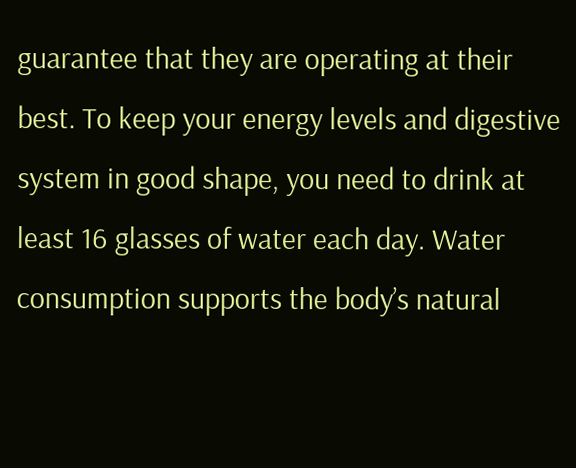guarantee that they are operating at their best. To keep your energy levels and digestive system in good shape, you need to drink at least 16 glasses of water each day. Water consumption supports the body’s natural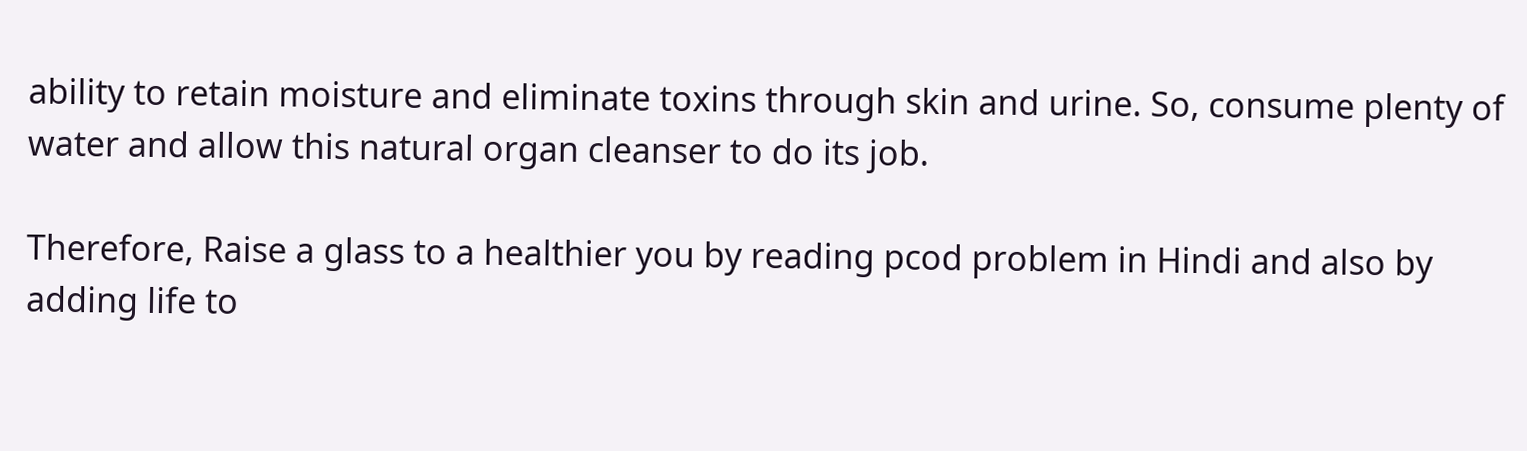ability to retain moisture and eliminate toxins through skin and urine. So, consume plenty of water and allow this natural organ cleanser to do its job.

Therefore, Raise a glass to a healthier you by reading pcod problem in Hindi and also by adding life to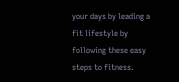your days by leading a fit lifestyle by following these easy steps to fitness.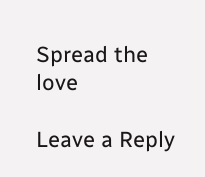Spread the love

Leave a Reply